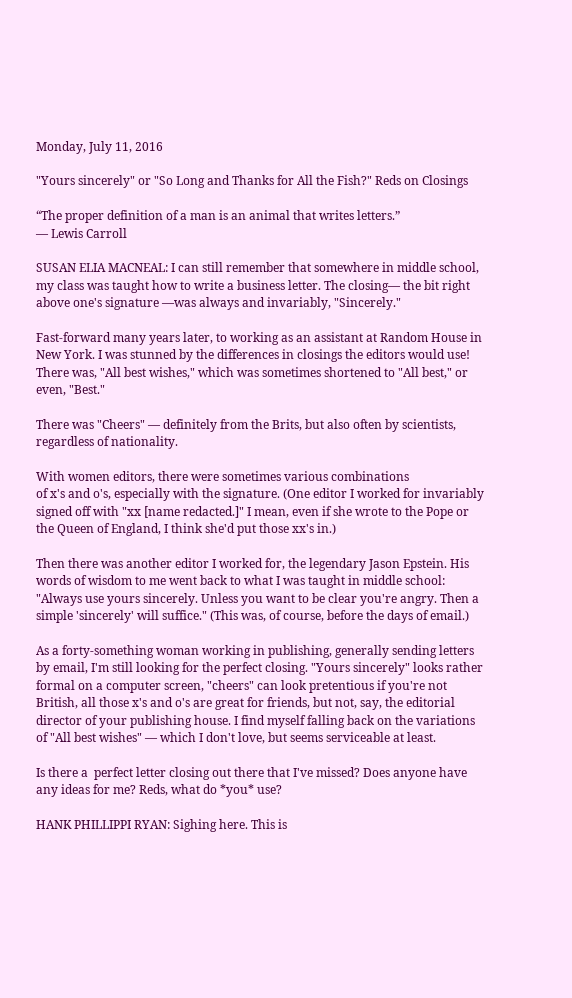Monday, July 11, 2016

"Yours sincerely" or "So Long and Thanks for All the Fish?" Reds on Closings

“The proper definition of a man is an animal that writes letters.”
— Lewis Carroll

SUSAN ELIA MACNEAL: I can still remember that somewhere in middle school, my class was taught how to write a business letter. The closing— the bit right above one's signature —was always and invariably, "Sincerely."

Fast-forward many years later, to working as an assistant at Random House in New York. I was stunned by the differences in closings the editors would use! There was, "All best wishes," which was sometimes shortened to "All best," or even, "Best."

There was "Cheers" — definitely from the Brits, but also often by scientists, regardless of nationality.

With women editors, there were sometimes various combinations
of x's and o's, especially with the signature. (One editor I worked for invariably signed off with "xx [name redacted.]" I mean, even if she wrote to the Pope or the Queen of England, I think she'd put those xx's in.)

Then there was another editor I worked for, the legendary Jason Epstein. His words of wisdom to me went back to what I was taught in middle school: "Always use yours sincerely. Unless you want to be clear you're angry. Then a simple 'sincerely' will suffice." (This was, of course, before the days of email.)

As a forty-something woman working in publishing, generally sending letters by email, I'm still looking for the perfect closing. "Yours sincerely" looks rather formal on a computer screen, "cheers" can look pretentious if you're not British, all those x's and o's are great for friends, but not, say, the editorial director of your publishing house. I find myself falling back on the variations of "All best wishes" — which I don't love, but seems serviceable at least.

Is there a  perfect letter closing out there that I've missed? Does anyone have any ideas for me? Reds, what do *you* use?

HANK PHILLIPPI RYAN: Sighing here. This is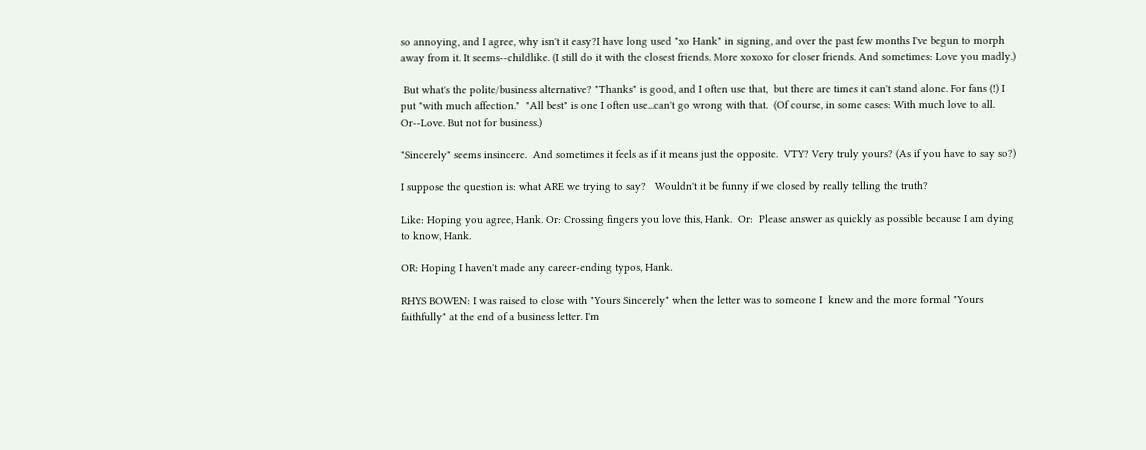so annoying, and I agree, why isn't it easy?I have long used "xo Hank" in signing, and over the past few months I've begun to morph away from it. It seems--childlike. (I still do it with the closest friends. More xoxoxo for closer friends. And sometimes: Love you madly.)

 But what's the polite/business alternative? "Thanks" is good, and I often use that,  but there are times it can't stand alone. For fans (!) I put "with much affection."  "All best" is one I often use...can't go wrong with that.  (Of course, in some cases: With much love to all. Or--Love. But not for business.)

"Sincerely" seems insincere.  And sometimes it feels as if it means just the opposite.  VTY? Very truly yours? (As if you have to say so?)

I suppose the question is: what ARE we trying to say?   Wouldn't it be funny if we closed by really telling the truth?

Like: Hoping you agree, Hank. Or: Crossing fingers you love this, Hank.  Or:  Please answer as quickly as possible because I am dying to know, Hank.

OR: Hoping I haven't made any career-ending typos, Hank.

RHYS BOWEN: I was raised to close with "Yours Sincerely" when the letter was to someone I  knew and the more formal "Yours faithfully" at the end of a business letter. I'm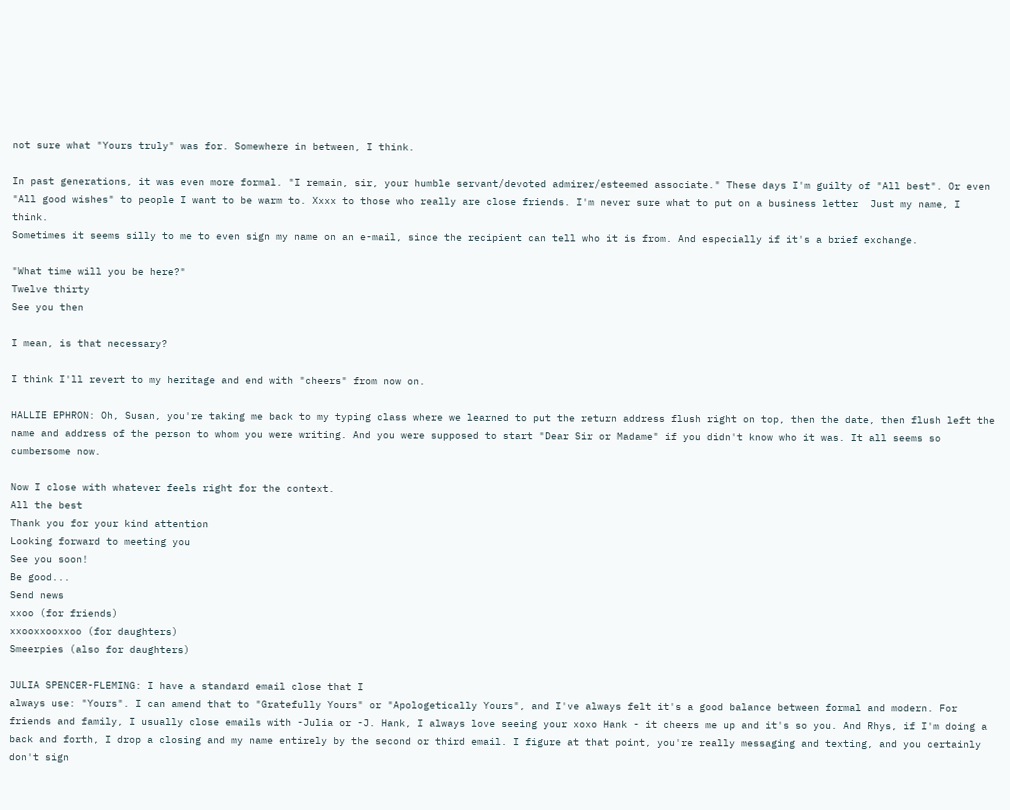not sure what "Yours truly" was for. Somewhere in between, I think.

In past generations, it was even more formal. "I remain, sir, your humble servant/devoted admirer/esteemed associate." These days I'm guilty of "All best". Or even "All good wishes" to people I want to be warm to. Xxxx to those who really are close friends. I'm never sure what to put on a business letter  Just my name, I think.
Sometimes it seems silly to me to even sign my name on an e-mail, since the recipient can tell who it is from. And especially if it's a brief exchange.

"What time will you be here?"
Twelve thirty
See you then

I mean, is that necessary?

I think I'll revert to my heritage and end with "cheers" from now on.

HALLIE EPHRON: Oh, Susan, you're taking me back to my typing class where we learned to put the return address flush right on top, then the date, then flush left the name and address of the person to whom you were writing. And you were supposed to start "Dear Sir or Madame" if you didn't know who it was. It all seems so cumbersome now.

Now I close with whatever feels right for the context.
All the best
Thank you for your kind attention
Looking forward to meeting you
See you soon!
Be good...
Send news
xxoo (for friends)
xxooxxooxxoo (for daughters)
Smeerpies (also for daughters)

JULIA SPENCER-FLEMING: I have a standard email close that I
always use: "Yours". I can amend that to "Gratefully Yours" or "Apologetically Yours", and I've always felt it's a good balance between formal and modern. For friends and family, I usually close emails with -Julia or -J. Hank, I always love seeing your xoxo Hank - it cheers me up and it's so you. And Rhys, if I'm doing a back and forth, I drop a closing and my name entirely by the second or third email. I figure at that point, you're really messaging and texting, and you certainly don't sign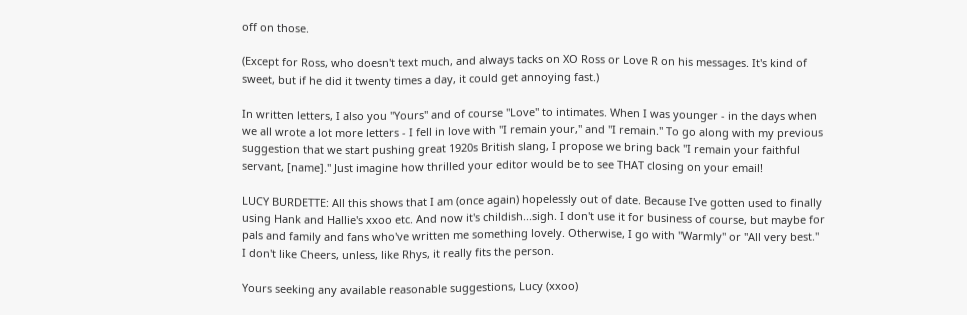off on those.

(Except for Ross, who doesn't text much, and always tacks on XO Ross or Love R on his messages. It's kind of sweet, but if he did it twenty times a day, it could get annoying fast.)

In written letters, I also you "Yours" and of course "Love" to intimates. When I was younger - in the days when we all wrote a lot more letters - I fell in love with "I remain your," and "I remain." To go along with my previous suggestion that we start pushing great 1920s British slang, I propose we bring back "I remain your faithful servant, [name]." Just imagine how thrilled your editor would be to see THAT closing on your email!

LUCY BURDETTE: All this shows that I am (once again) hopelessly out of date. Because I've gotten used to finally using Hank and Hallie's xxoo etc. And now it's childish...sigh. I don't use it for business of course, but maybe for pals and family and fans who've written me something lovely. Otherwise, I go with "Warmly" or "All very best." I don't like Cheers, unless, like Rhys, it really fits the person.

Yours seeking any available reasonable suggestions, Lucy (xxoo)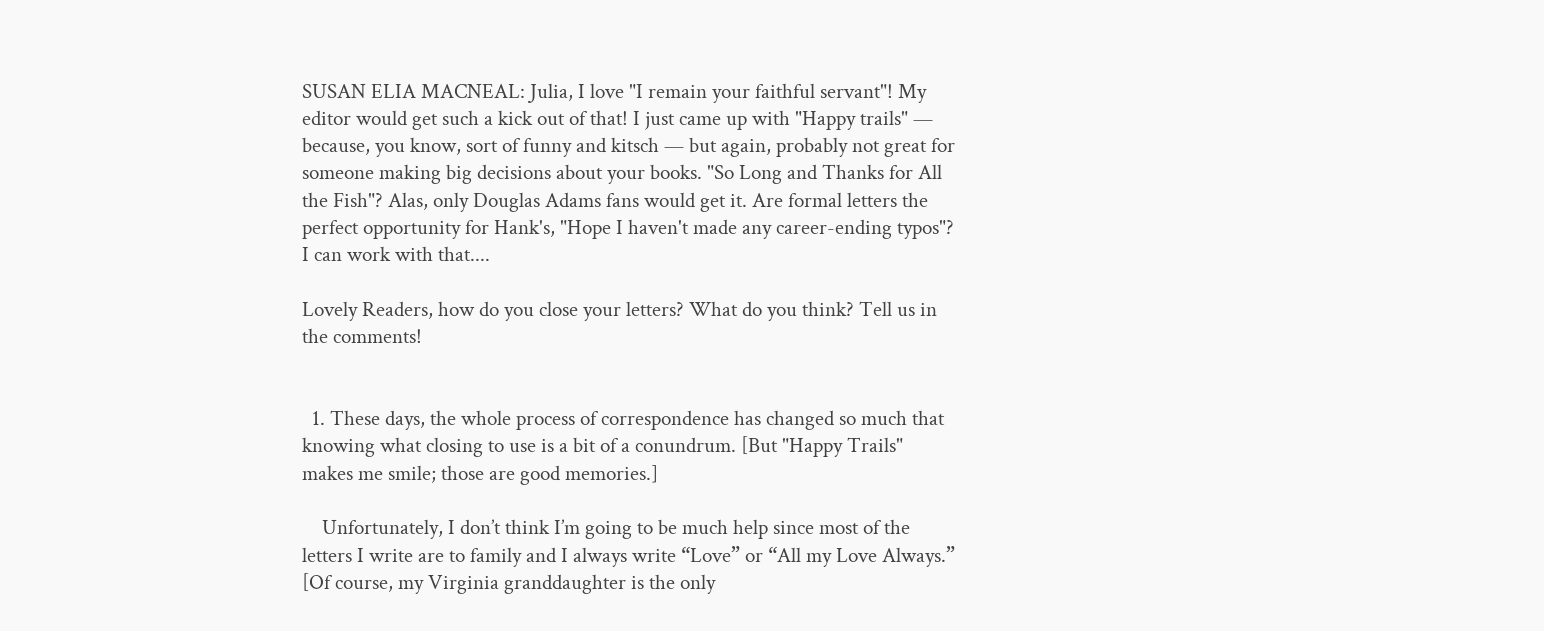SUSAN ELIA MACNEAL: Julia, I love "I remain your faithful servant"! My editor would get such a kick out of that! I just came up with "Happy trails" — because, you know, sort of funny and kitsch — but again, probably not great for someone making big decisions about your books. "So Long and Thanks for All the Fish"? Alas, only Douglas Adams fans would get it. Are formal letters the perfect opportunity for Hank's, "Hope I haven't made any career-ending typos"? I can work with that....

Lovely Readers, how do you close your letters? What do you think? Tell us in the comments!


  1. These days, the whole process of correspondence has changed so much that knowing what closing to use is a bit of a conundrum. [But "Happy Trails" makes me smile; those are good memories.]

    Unfortunately, I don’t think I’m going to be much help since most of the letters I write are to family and I always write “Love” or “All my Love Always.” [Of course, my Virginia granddaughter is the only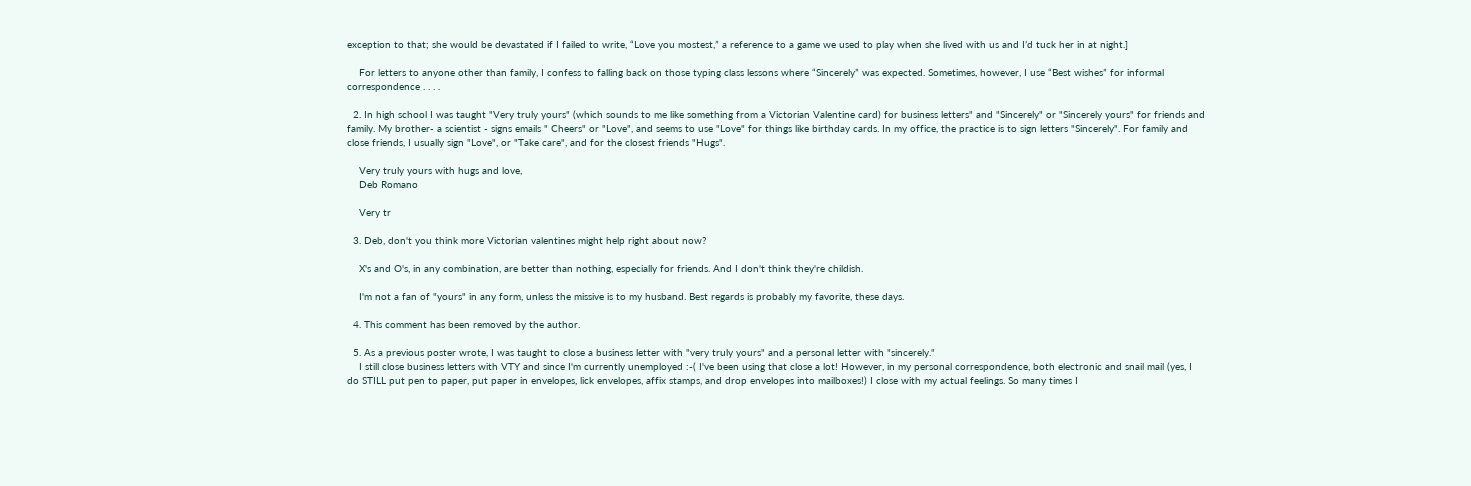exception to that; she would be devastated if I failed to write, “Love you mostest,” a reference to a game we used to play when she lived with us and I’d tuck her in at night.]

    For letters to anyone other than family, I confess to falling back on those typing class lessons where “Sincerely” was expected. Sometimes, however, I use “Best wishes” for informal correspondence . . . .

  2. In high school I was taught "Very truly yours" (which sounds to me like something from a Victorian Valentine card) for business letters" and "Sincerely" or "Sincerely yours" for friends and family. My brother- a scientist - signs emails " Cheers" or "Love", and seems to use "Love" for things like birthday cards. In my office, the practice is to sign letters "Sincerely". For family and close friends, I usually sign "Love", or "Take care", and for the closest friends "Hugs".

    Very truly yours with hugs and love,
    Deb Romano

    Very tr

  3. Deb, don't you think more Victorian valentines might help right about now?

    X's and O's, in any combination, are better than nothing, especially for friends. And I don't think they're childish.

    I'm not a fan of "yours" in any form, unless the missive is to my husband. Best regards is probably my favorite, these days.

  4. This comment has been removed by the author.

  5. As a previous poster wrote, I was taught to close a business letter with "very truly yours" and a personal letter with "sincerely."
    I still close business letters with VTY and since I'm currently unemployed :-( I've been using that close a lot! However, in my personal correspondence, both electronic and snail mail (yes, I do STILL put pen to paper, put paper in envelopes, lick envelopes, affix stamps, and drop envelopes into mailboxes!) I close with my actual feelings. So many times I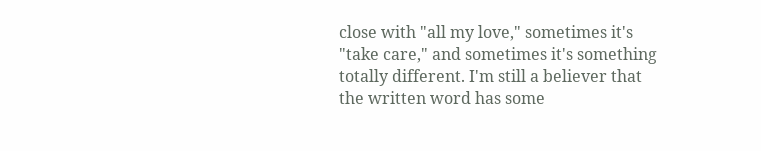close with "all my love," sometimes it's "take care," and sometimes it's something totally different. I'm still a believer that the written word has some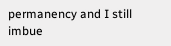permanency and I still imbue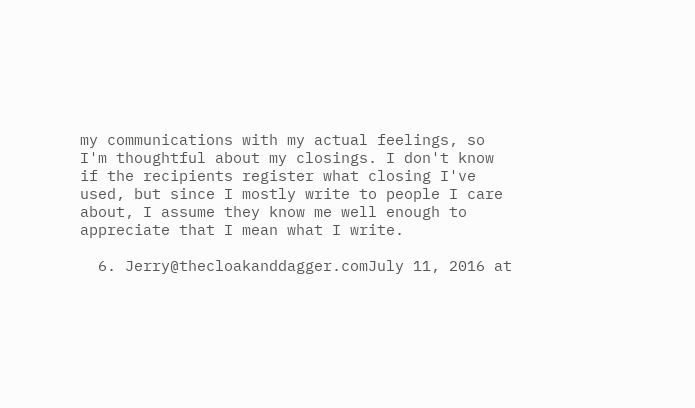my communications with my actual feelings, so I'm thoughtful about my closings. I don't know if the recipients register what closing I've used, but since I mostly write to people I care about, I assume they know me well enough to appreciate that I mean what I write.

  6. Jerry@thecloakanddagger.comJuly 11, 2016 at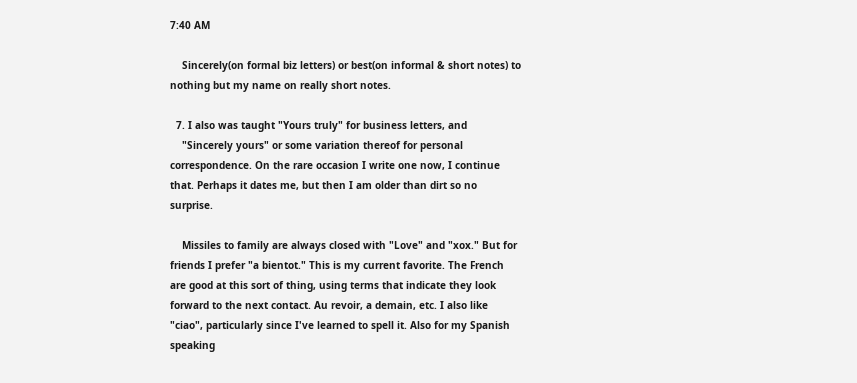7:40 AM

    Sincerely(on formal biz letters) or best(on informal & short notes) to nothing but my name on really short notes.

  7. I also was taught "Yours truly" for business letters, and
    "Sincerely yours" or some variation thereof for personal correspondence. On the rare occasion I write one now, I continue that. Perhaps it dates me, but then I am older than dirt so no surprise.

    Missiles to family are always closed with "Love" and "xox." But for friends I prefer "a bientot." This is my current favorite. The French are good at this sort of thing, using terms that indicate they look forward to the next contact. Au revoir, a demain, etc. I also like "ciao", particularly since I've learned to spell it. Also for my Spanish speaking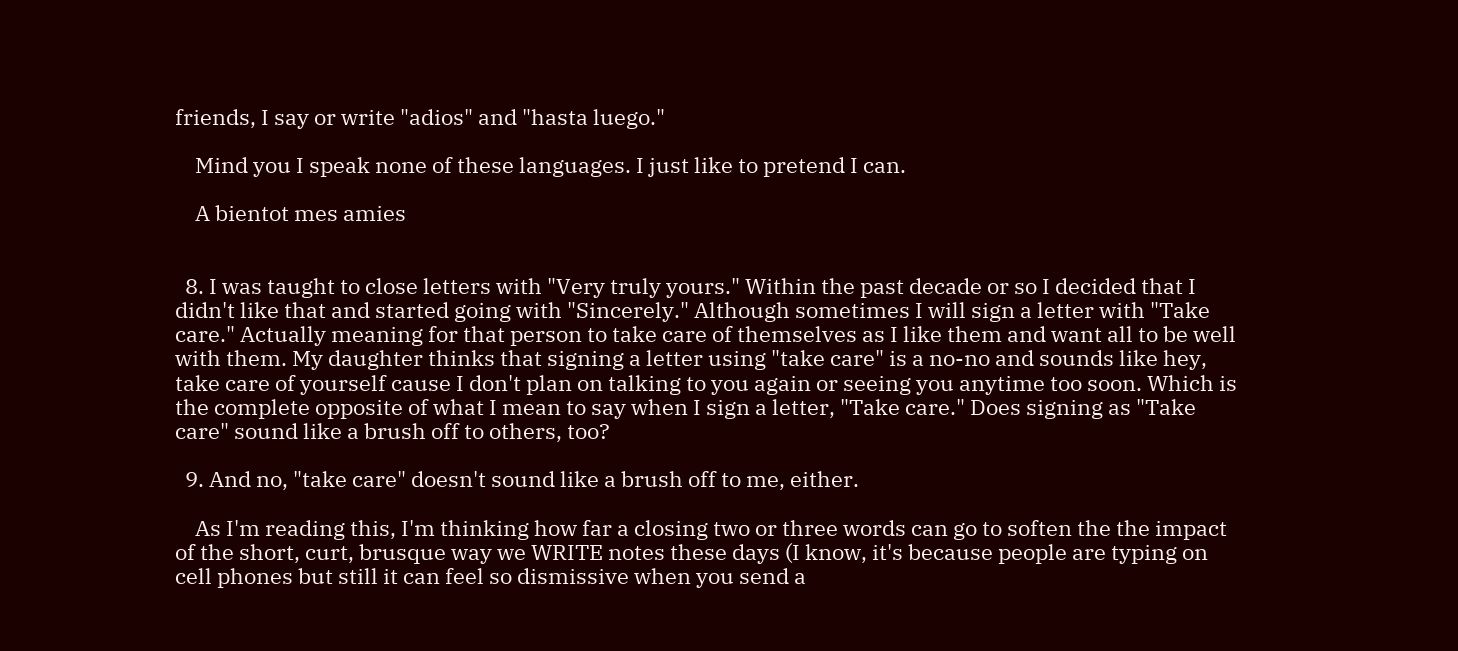friends, I say or write "adios" and "hasta luego."

    Mind you I speak none of these languages. I just like to pretend I can.

    A bientot mes amies


  8. I was taught to close letters with "Very truly yours." Within the past decade or so I decided that I didn't like that and started going with "Sincerely." Although sometimes I will sign a letter with "Take care." Actually meaning for that person to take care of themselves as I like them and want all to be well with them. My daughter thinks that signing a letter using "take care" is a no-no and sounds like hey, take care of yourself cause I don't plan on talking to you again or seeing you anytime too soon. Which is the complete opposite of what I mean to say when I sign a letter, "Take care." Does signing as "Take care" sound like a brush off to others, too?

  9. And no, "take care" doesn't sound like a brush off to me, either.

    As I'm reading this, I'm thinking how far a closing two or three words can go to soften the the impact of the short, curt, brusque way we WRITE notes these days (I know, it's because people are typing on cell phones but still it can feel so dismissive when you send a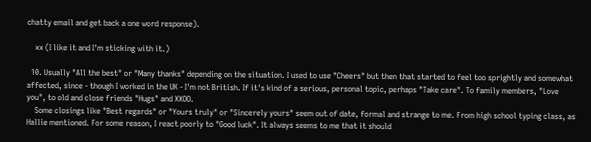chatty email and get back a one word response).

    xx (I like it and I'm sticking with it.)

  10. Usually "All the best" or "Many thanks" depending on the situation. I used to use "Cheers" but then that started to feel too sprightly and somewhat affected, since - though I worked in the UK - I'm not British. If it's kind of a serious, personal topic, perhaps "Take care". To family members, "Love you", to old and close friends "Hugs" and XXOO.
    Some closings like "Best regards" or "Yours truly" or "Sincerely yours" seem out of date, formal and strange to me. From high school typing class, as Hallie mentioned. For some reason, I react poorly to "Good luck". It always seems to me that it should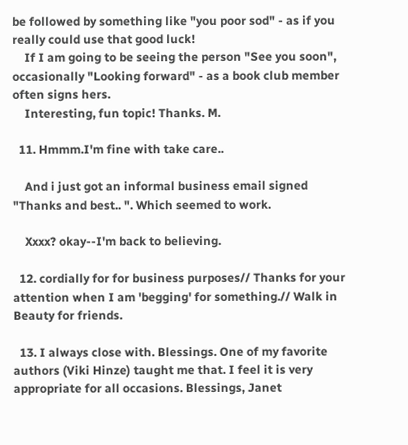be followed by something like "you poor sod" - as if you really could use that good luck!
    If I am going to be seeing the person "See you soon", occasionally "Looking forward" - as a book club member often signs hers.
    Interesting, fun topic! Thanks. M.

  11. Hmmm.I'm fine with take care..

    And i just got an informal business email signed "Thanks and best.. ". Which seemed to work.

    Xxxx? okay--I'm back to believing.

  12. cordially for for business purposes// Thanks for your attention when I am 'begging' for something.// Walk in Beauty for friends.

  13. I always close with. Blessings. One of my favorite authors (Viki Hinze) taught me that. I feel it is very appropriate for all occasions. Blessings, Janet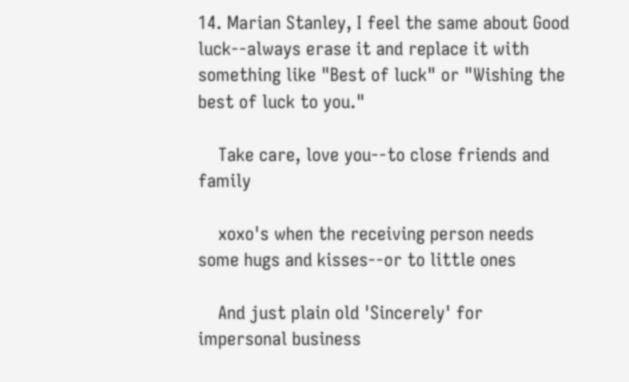14. Marian Stanley, I feel the same about Good luck--always erase it and replace it with something like "Best of luck" or "Wishing the best of luck to you."

    Take care, love you--to close friends and family

    xoxo's when the receiving person needs some hugs and kisses--or to little ones

    And just plain old 'Sincerely' for impersonal business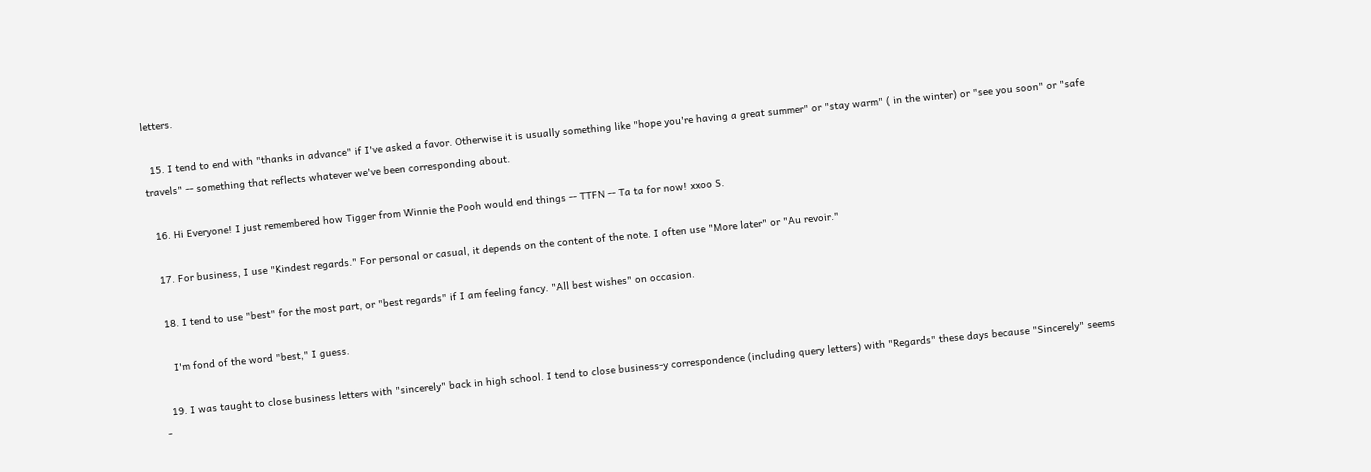letters.

  15. I tend to end with "thanks in advance" if I've asked a favor. Otherwise it is usually something like "hope you're having a great summer" or "stay warm" ( in the winter) or "see you soon" or "safe travels" -- something that reflects whatever we've been corresponding about.

  16. Hi Everyone! I just remembered how Tigger from Winnie the Pooh would end things -- TTFN -- Ta ta for now! xxoo S.

  17. For business, I use "Kindest regards." For personal or casual, it depends on the content of the note. I often use "More later" or "Au revoir."

  18. I tend to use "best" for the most part, or "best regards" if I am feeling fancy. "All best wishes" on occasion.

    I'm fond of the word "best," I guess.

  19. I was taught to close business letters with "sincerely" back in high school. I tend to close business-y correspondence (including query letters) with "Regards" these days because "Sincerely" seems -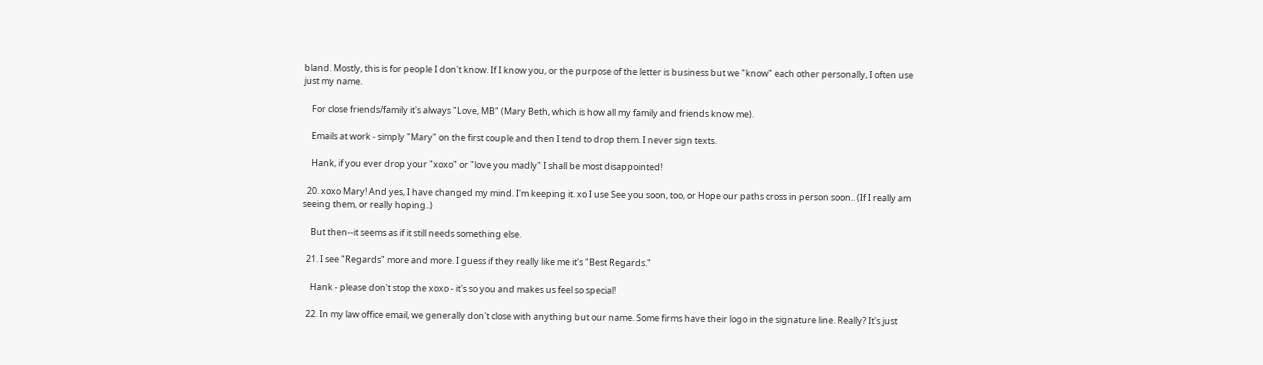bland. Mostly, this is for people I don't know. If I know you, or the purpose of the letter is business but we "know" each other personally, I often use just my name.

    For close friends/family it's always "Love, MB" (Mary Beth, which is how all my family and friends know me).

    Emails at work - simply "Mary" on the first couple and then I tend to drop them. I never sign texts.

    Hank, if you ever drop your "xoxo" or "love you madly" I shall be most disappointed!

  20. xoxo Mary! And yes, I have changed my mind. I'm keeping it. xo I use See you soon, too, or Hope our paths cross in person soon.. (If I really am seeing them, or really hoping..)

    But then--it seems as if it still needs something else.

  21. I see "Regards" more and more. I guess if they really like me it's "Best Regards."

    Hank - please don't stop the xoxo - it's so you and makes us feel so special!

  22. In my law office email, we generally don't close with anything but our name. Some firms have their logo in the signature line. Really? It's just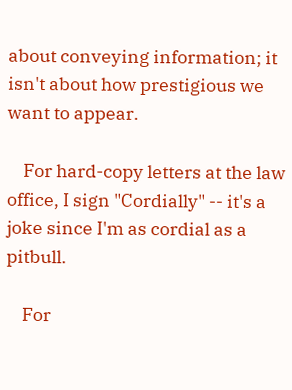about conveying information; it isn't about how prestigious we want to appear.

    For hard-copy letters at the law office, I sign "Cordially" -- it's a joke since I'm as cordial as a pitbull.

    For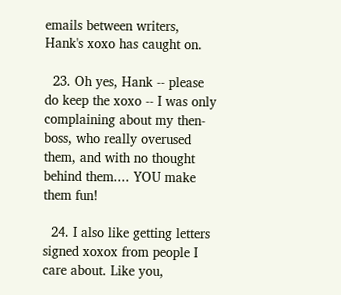emails between writers, Hank's xoxo has caught on.

  23. Oh yes, Hank -- please do keep the xoxo -- I was only complaining about my then-boss, who really overused them, and with no thought behind them.... YOU make them fun!

  24. I also like getting letters signed xoxox from people I care about. Like you,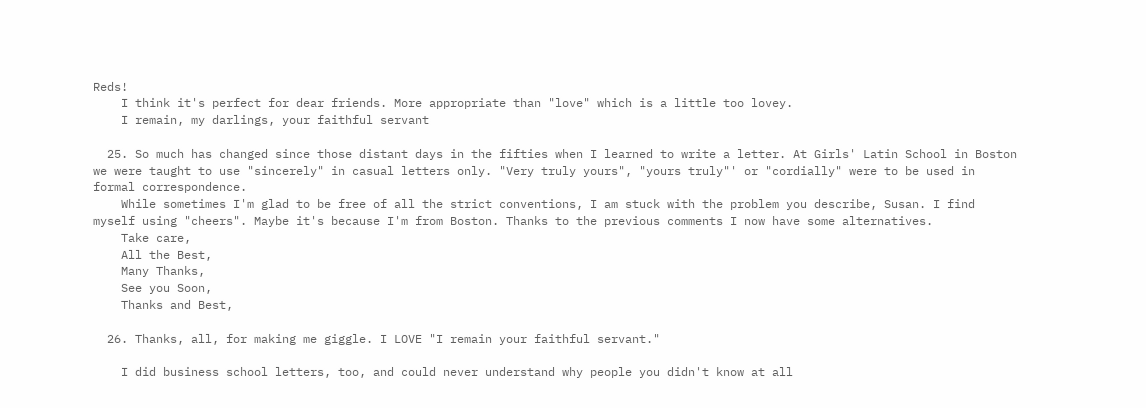Reds!
    I think it's perfect for dear friends. More appropriate than "love" which is a little too lovey.
    I remain, my darlings, your faithful servant

  25. So much has changed since those distant days in the fifties when I learned to write a letter. At Girls' Latin School in Boston we were taught to use "sincerely" in casual letters only. "Very truly yours", "yours truly"' or "cordially" were to be used in formal correspondence.
    While sometimes I'm glad to be free of all the strict conventions, I am stuck with the problem you describe, Susan. I find myself using "cheers". Maybe it's because I'm from Boston. Thanks to the previous comments I now have some alternatives.
    Take care,
    All the Best,
    Many Thanks,
    See you Soon,
    Thanks and Best,

  26. Thanks, all, for making me giggle. I LOVE "I remain your faithful servant."

    I did business school letters, too, and could never understand why people you didn't know at all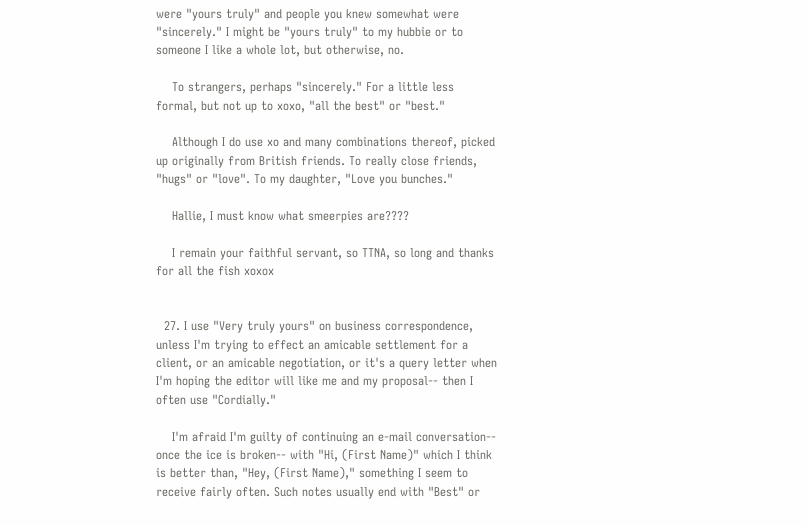were "yours truly" and people you knew somewhat were "sincerely." I might be "yours truly" to my hubbie or to someone I like a whole lot, but otherwise, no.

    To strangers, perhaps "sincerely." For a little less formal, but not up to xoxo, "all the best" or "best."

    Although I do use xo and many combinations thereof, picked up originally from British friends. To really close friends, "hugs" or "love". To my daughter, "Love you bunches."

    Hallie, I must know what smeerpies are????

    I remain your faithful servant, so TTNA, so long and thanks for all the fish xoxox


  27. I use "Very truly yours" on business correspondence, unless I'm trying to effect an amicable settlement for a client, or an amicable negotiation, or it's a query letter when I'm hoping the editor will like me and my proposal-- then I often use "Cordially."

    I'm afraid I'm guilty of continuing an e-mail conversation-- once the ice is broken-- with "Hi, (First Name)" which I think is better than, "Hey, (First Name)," something I seem to receive fairly often. Such notes usually end with "Best" or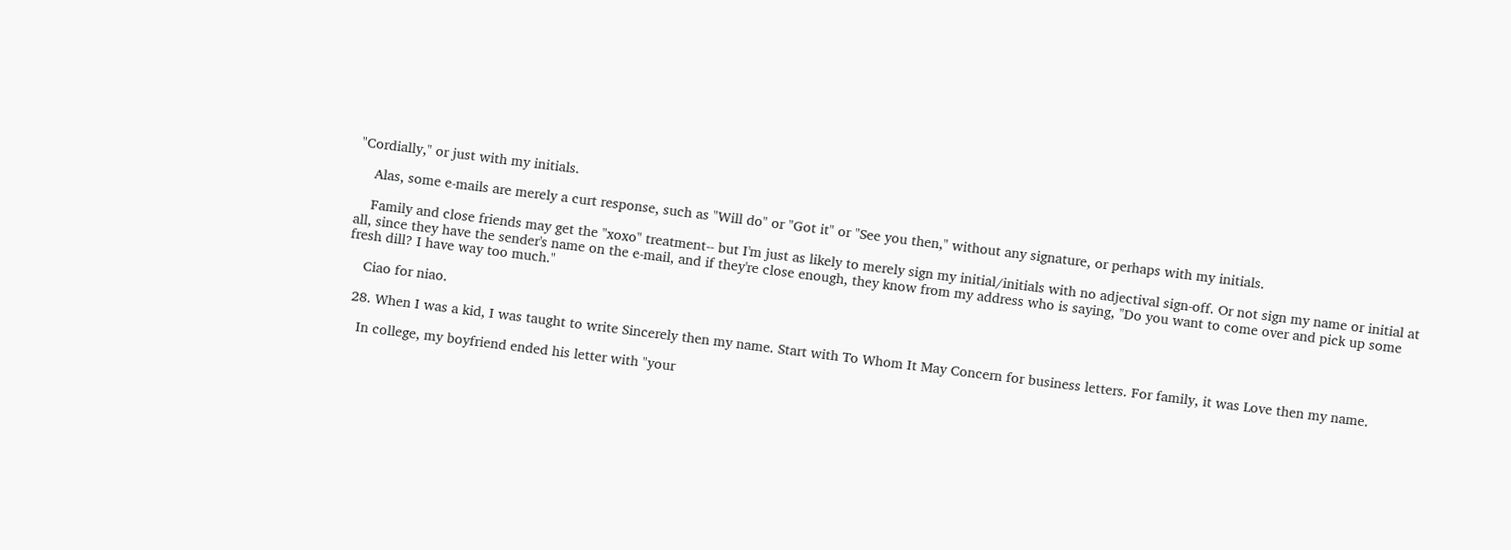"Cordially," or just with my initials.

    Alas, some e-mails are merely a curt response, such as "Will do" or "Got it" or "See you then," without any signature, or perhaps with my initials.

    Family and close friends may get the "xoxo" treatment-- but I'm just as likely to merely sign my initial/initials with no adjectival sign-off. Or not sign my name or initial at all, since they have the sender's name on the e-mail, and if they're close enough, they know from my address who is saying, "Do you want to come over and pick up some fresh dill? I have way too much."

    Ciao for niao.

  28. When I was a kid, I was taught to write Sincerely then my name. Start with To Whom It May Concern for business letters. For family, it was Love then my name.

    In college, my boyfriend ended his letter with "your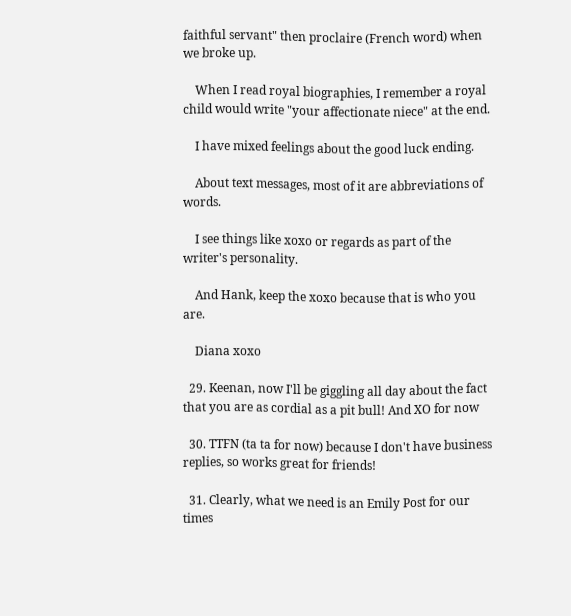faithful servant" then proclaire (French word) when we broke up.

    When I read royal biographies, I remember a royal child would write "your affectionate niece" at the end.

    I have mixed feelings about the good luck ending.

    About text messages, most of it are abbreviations of words.

    I see things like xoxo or regards as part of the writer's personality.

    And Hank, keep the xoxo because that is who you are.

    Diana xoxo

  29. Keenan, now I'll be giggling all day about the fact that you are as cordial as a pit bull! And XO for now

  30. TTFN (ta ta for now) because I don't have business replies, so works great for friends!

  31. Clearly, what we need is an Emily Post for our times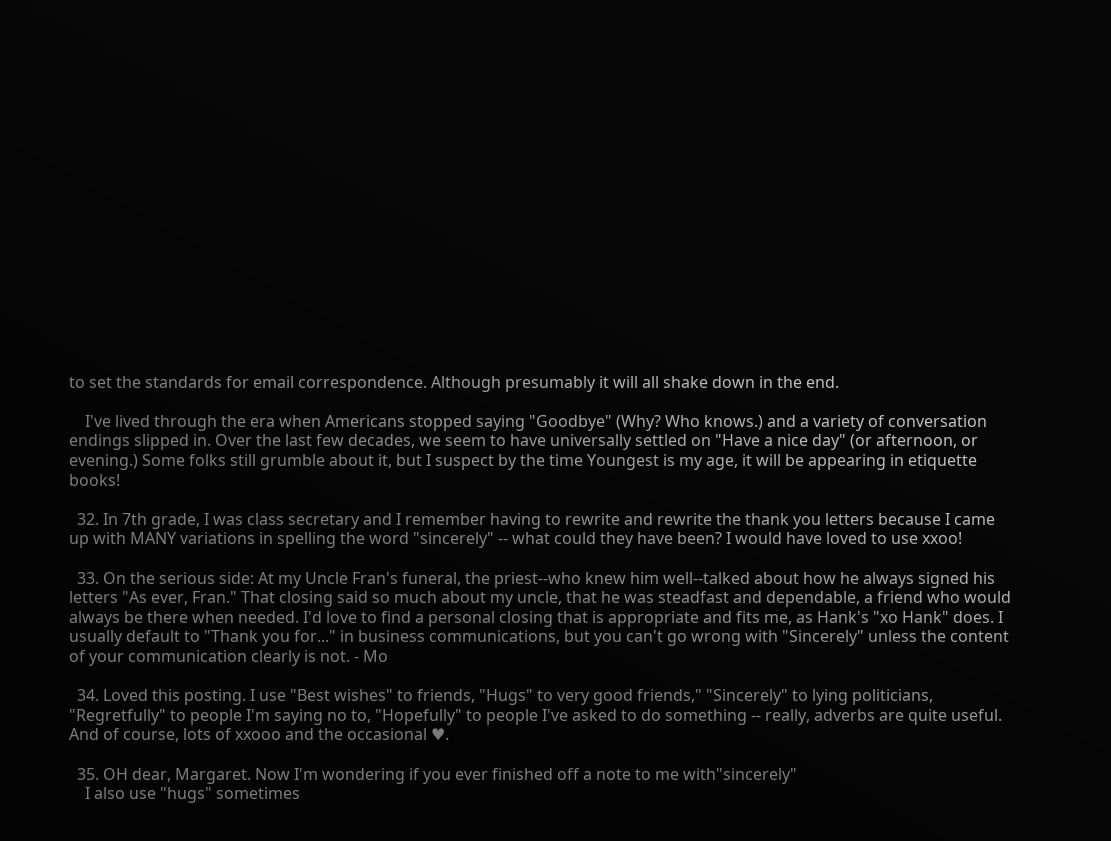to set the standards for email correspondence. Although presumably it will all shake down in the end.

    I've lived through the era when Americans stopped saying "Goodbye" (Why? Who knows.) and a variety of conversation endings slipped in. Over the last few decades, we seem to have universally settled on "Have a nice day" (or afternoon, or evening.) Some folks still grumble about it, but I suspect by the time Youngest is my age, it will be appearing in etiquette books!

  32. In 7th grade, I was class secretary and I remember having to rewrite and rewrite the thank you letters because I came up with MANY variations in spelling the word "sincerely" -- what could they have been? I would have loved to use xxoo!

  33. On the serious side: At my Uncle Fran's funeral, the priest--who knew him well--talked about how he always signed his letters "As ever, Fran." That closing said so much about my uncle, that he was steadfast and dependable, a friend who would always be there when needed. I'd love to find a personal closing that is appropriate and fits me, as Hank's "xo Hank" does. I usually default to "Thank you for..." in business communications, but you can't go wrong with "Sincerely" unless the content of your communication clearly is not. - Mo

  34. Loved this posting. I use "Best wishes" to friends, "Hugs" to very good friends," "Sincerely" to lying politicians, "Regretfully" to people I'm saying no to, "Hopefully" to people I've asked to do something -- really, adverbs are quite useful. And of course, lots of xxooo and the occasional ♥.

  35. OH dear, Margaret. Now I'm wondering if you ever finished off a note to me with"sincerely"
    I also use "hugs" sometimes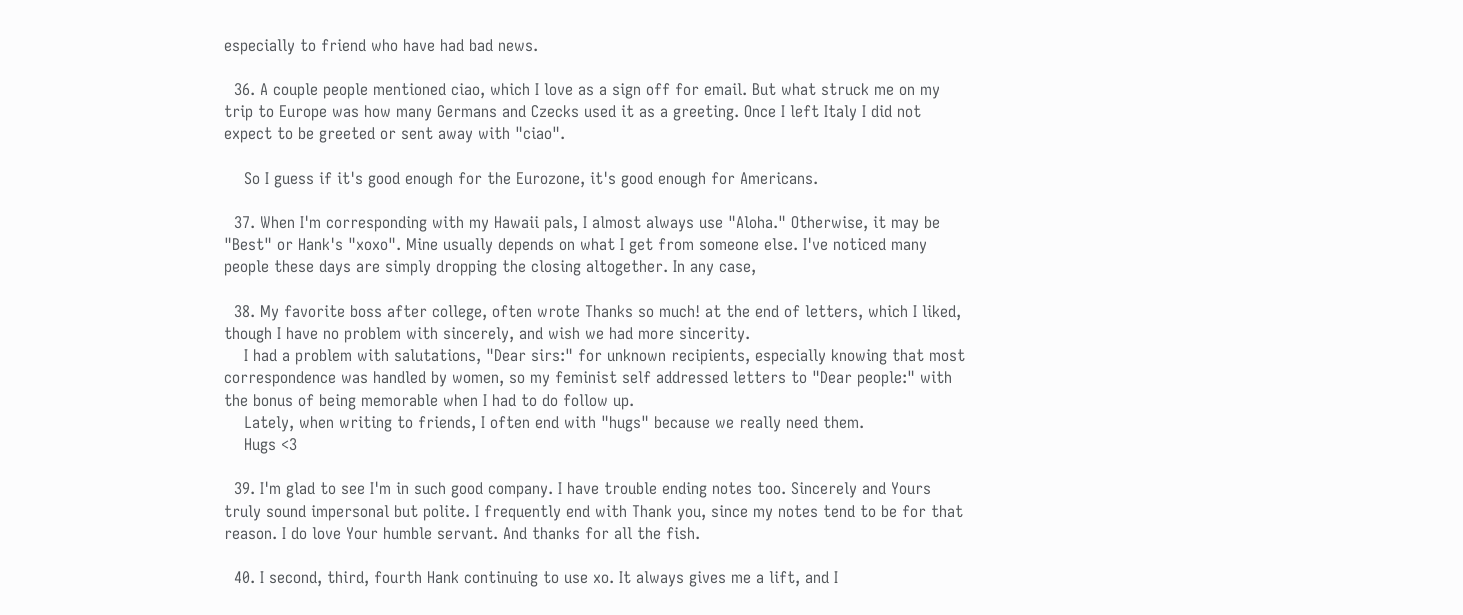especially to friend who have had bad news.

  36. A couple people mentioned ciao, which I love as a sign off for email. But what struck me on my trip to Europe was how many Germans and Czecks used it as a greeting. Once I left Italy I did not expect to be greeted or sent away with "ciao".

    So I guess if it's good enough for the Eurozone, it's good enough for Americans.

  37. When I'm corresponding with my Hawaii pals, I almost always use "Aloha." Otherwise, it may be "Best" or Hank's "xoxo". Mine usually depends on what I get from someone else. I've noticed many people these days are simply dropping the closing altogether. In any case,

  38. My favorite boss after college, often wrote Thanks so much! at the end of letters, which I liked, though I have no problem with sincerely, and wish we had more sincerity.
    I had a problem with salutations, "Dear sirs:" for unknown recipients, especially knowing that most correspondence was handled by women, so my feminist self addressed letters to "Dear people:" with the bonus of being memorable when I had to do follow up.
    Lately, when writing to friends, I often end with "hugs" because we really need them.
    Hugs <3

  39. I'm glad to see I'm in such good company. I have trouble ending notes too. Sincerely and Yours truly sound impersonal but polite. I frequently end with Thank you, since my notes tend to be for that reason. I do love Your humble servant. And thanks for all the fish.

  40. I second, third, fourth Hank continuing to use xo. It always gives me a lift, and I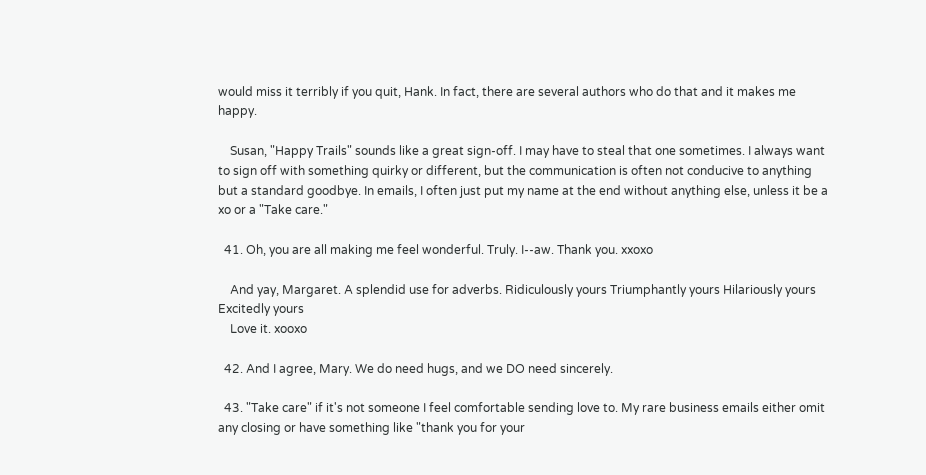would miss it terribly if you quit, Hank. In fact, there are several authors who do that and it makes me happy.

    Susan, "Happy Trails" sounds like a great sign-off. I may have to steal that one sometimes. I always want to sign off with something quirky or different, but the communication is often not conducive to anything but a standard goodbye. In emails, I often just put my name at the end without anything else, unless it be a xo or a "Take care."

  41. Oh, you are all making me feel wonderful. Truly. I--aw. Thank you. xxoxo

    And yay, Margaret. A splendid use for adverbs. Ridiculously yours Triumphantly yours Hilariously yours Excitedly yours
    Love it. xooxo

  42. And I agree, Mary. We do need hugs, and we DO need sincerely.

  43. "Take care" if it's not someone I feel comfortable sending love to. My rare business emails either omit any closing or have something like "thank you for your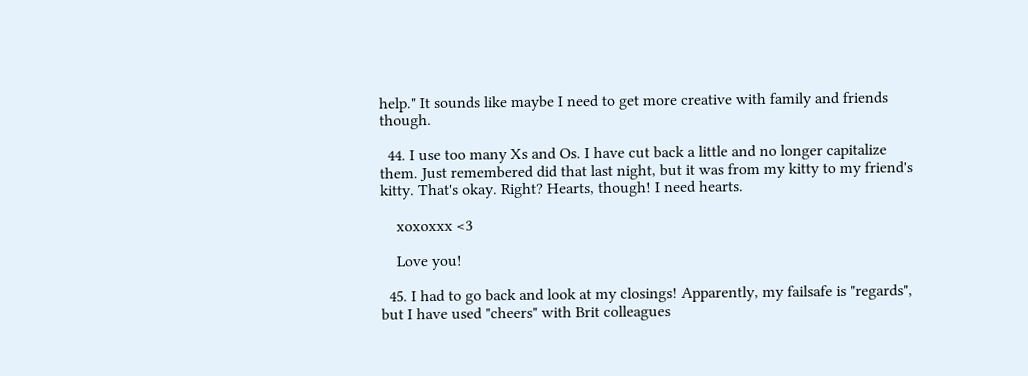help." It sounds like maybe I need to get more creative with family and friends though.

  44. I use too many Xs and Os. I have cut back a little and no longer capitalize them. Just remembered did that last night, but it was from my kitty to my friend's kitty. That's okay. Right? Hearts, though! I need hearts.

    xoxoxxx <3

    Love you!

  45. I had to go back and look at my closings! Apparently, my failsafe is "regards", but I have used "cheers" with Brit colleagues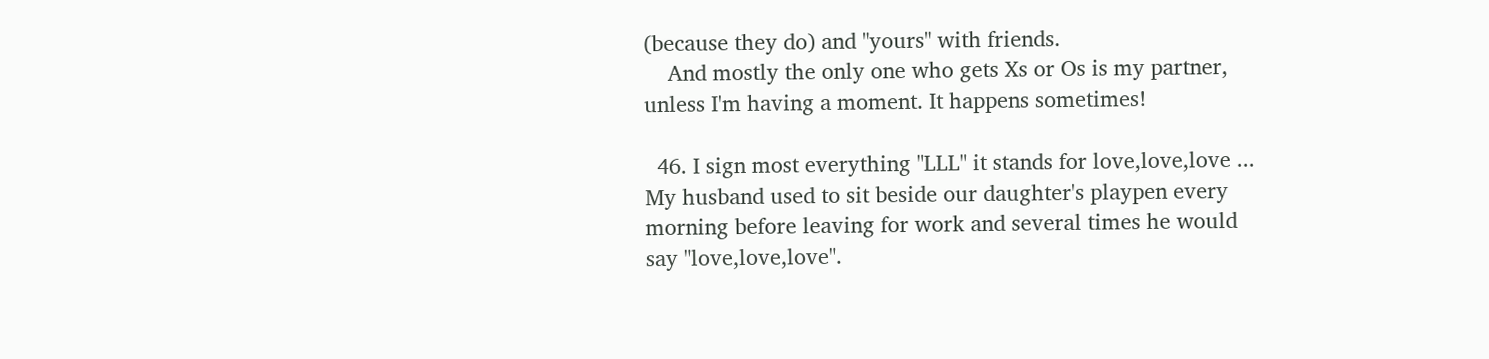(because they do) and "yours" with friends.
    And mostly the only one who gets Xs or Os is my partner, unless I'm having a moment. It happens sometimes!

  46. I sign most everything "LLL" it stands for love,love,love ... My husband used to sit beside our daughter's playpen every morning before leaving for work and several times he would say "love,love,love".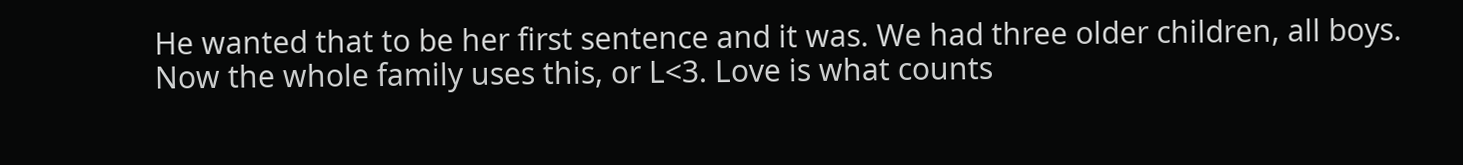He wanted that to be her first sentence and it was. We had three older children, all boys. Now the whole family uses this, or L<3. Love is what counts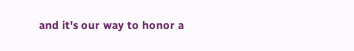and it's our way to honor a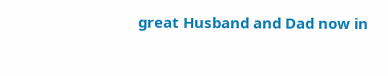great Husband and Dad now in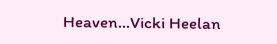Heaven...Vicki Heelan